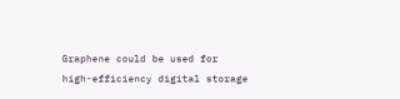Graphene could be used for high-efficiency digital storage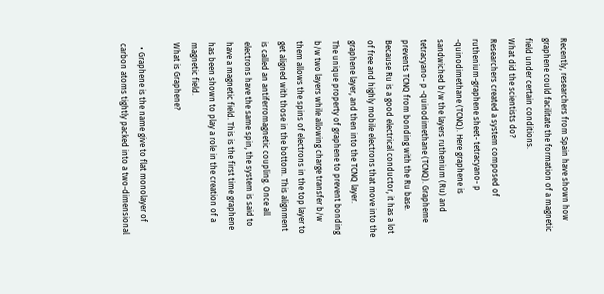Recently, researchers from Spain have shown how graphene could facilitate the formation of a magnetic field under certain conditions.
What did the scientists do?
Researchers created a system composed of ruthenium-graphene sheet- tetracyano- p -quinodimethane (TCNQ). Here graphene is sandwiched b/w the layers ruthenium (Ru) and tetracyano- p -quinodimethane (TCNQ). Grapheme prevents TCNQ from bonding with the Ru base. Because Ru is a good electrical conductor, it has a lot of free and highly mobile electrons that move into the graphene layer, and then into the TCNQ layer.
The unique property of graphene to prevent bonding b/w two layers while allowing charge transfer b/w them allows the spins of electrons in the top layer to get aligned with those in the bottom. This alignment is called an antiferromagnetic coupling. Once all electrons have the same spin, the system is said to have a magnetic field. This is the first time graphene has been shown to play a role in the creation of a magnetic field.
What is Graphene?

  • Graphene is the name give to flat monolayer of carbon atoms tightly packed into a two-dimensional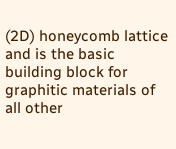(2D) honeycomb lattice and is the basic building block for graphitic materials of all other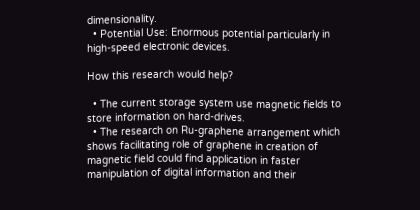dimensionality.
  • Potential Use: Enormous potential particularly in high-speed electronic devices.

How this research would help?

  • The current storage system use magnetic fields to store information on hard-drives.
  • The research on Ru-graphene arrangement which shows facilitating role of graphene in creation of magnetic field could find application in faster manipulation of digital information and their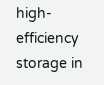high-efficiency storage in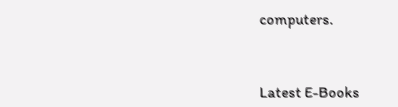computers.



Latest E-Books